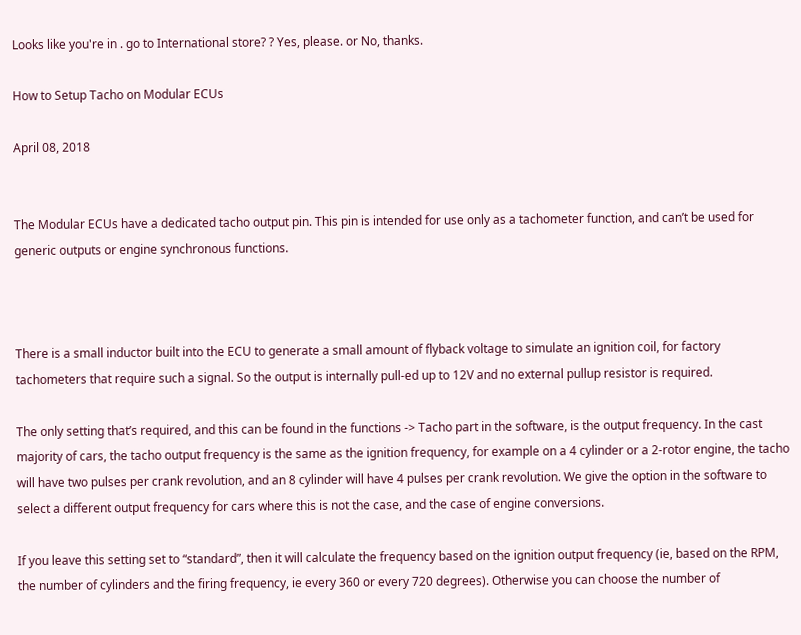Looks like you're in . go to International store? ? Yes, please. or No, thanks.

How to Setup Tacho on Modular ECUs

April 08, 2018


The Modular ECUs have a dedicated tacho output pin. This pin is intended for use only as a tachometer function, and can’t be used for generic outputs or engine synchronous functions.



There is a small inductor built into the ECU to generate a small amount of flyback voltage to simulate an ignition coil, for factory tachometers that require such a signal. So the output is internally pull-ed up to 12V and no external pullup resistor is required.

The only setting that’s required, and this can be found in the functions -> Tacho part in the software, is the output frequency. In the cast majority of cars, the tacho output frequency is the same as the ignition frequency, for example on a 4 cylinder or a 2-rotor engine, the tacho will have two pulses per crank revolution, and an 8 cylinder will have 4 pulses per crank revolution. We give the option in the software to select a different output frequency for cars where this is not the case, and the case of engine conversions.

If you leave this setting set to “standard”, then it will calculate the frequency based on the ignition output frequency (ie, based on the RPM, the number of cylinders and the firing frequency, ie every 360 or every 720 degrees). Otherwise you can choose the number of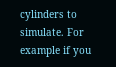cylinders to simulate. For example if you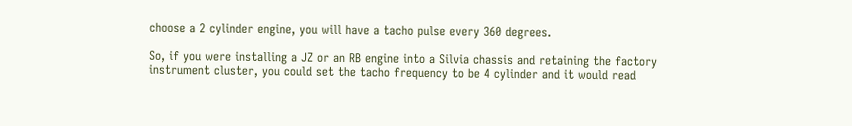choose a 2 cylinder engine, you will have a tacho pulse every 360 degrees.

So, if you were installing a JZ or an RB engine into a Silvia chassis and retaining the factory instrument cluster, you could set the tacho frequency to be 4 cylinder and it would read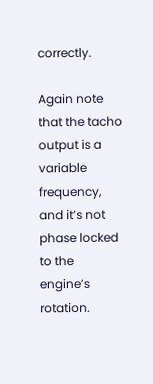correctly.

Again note that the tacho output is a variable frequency, and it’s not phase locked to the engine’s rotation.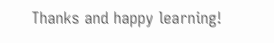Thanks and happy learning!